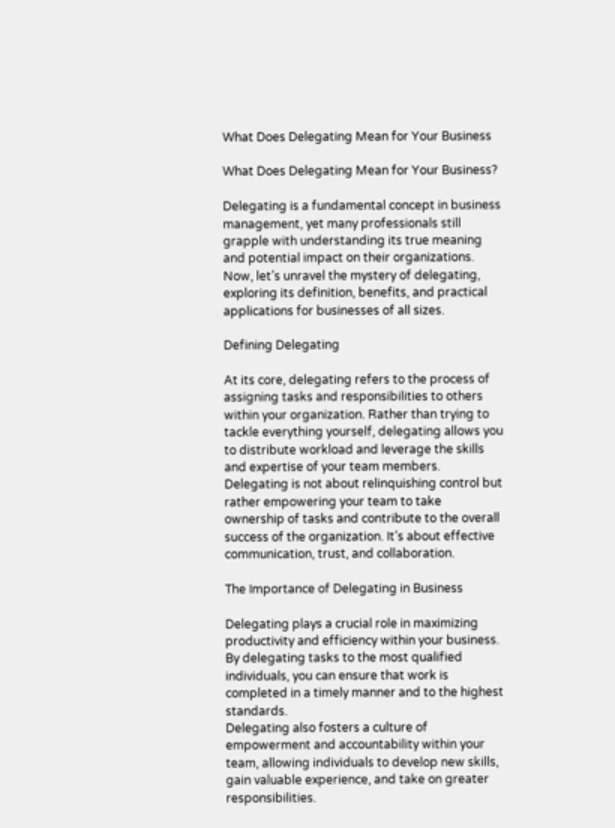What Does Delegating Mean for Your Business

What Does Delegating Mean for Your Business?

Delegating is a fundamental concept in business management, yet many professionals still grapple with understanding its true meaning and potential impact on their organizations. Now, let’s unravel the mystery of delegating, exploring its definition, benefits, and practical applications for businesses of all sizes.

Defining Delegating

At its core, delegating refers to the process of assigning tasks and responsibilities to others within your organization. Rather than trying to tackle everything yourself, delegating allows you to distribute workload and leverage the skills and expertise of your team members.
Delegating is not about relinquishing control but rather empowering your team to take ownership of tasks and contribute to the overall success of the organization. It’s about effective communication, trust, and collaboration.

The Importance of Delegating in Business

Delegating plays a crucial role in maximizing productivity and efficiency within your business. By delegating tasks to the most qualified individuals, you can ensure that work is completed in a timely manner and to the highest standards.
Delegating also fosters a culture of empowerment and accountability within your team, allowing individuals to develop new skills, gain valuable experience, and take on greater responsibilities.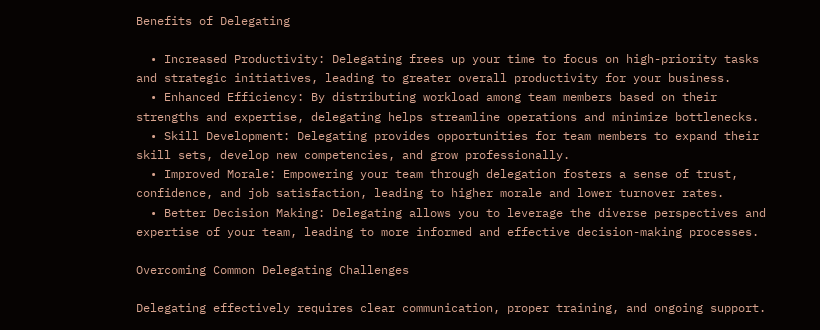Benefits of Delegating

  • Increased Productivity: Delegating frees up your time to focus on high-priority tasks and strategic initiatives, leading to greater overall productivity for your business.
  • Enhanced Efficiency: By distributing workload among team members based on their strengths and expertise, delegating helps streamline operations and minimize bottlenecks.
  • Skill Development: Delegating provides opportunities for team members to expand their skill sets, develop new competencies, and grow professionally.
  • Improved Morale: Empowering your team through delegation fosters a sense of trust, confidence, and job satisfaction, leading to higher morale and lower turnover rates.
  • Better Decision Making: Delegating allows you to leverage the diverse perspectives and expertise of your team, leading to more informed and effective decision-making processes.

Overcoming Common Delegating Challenges

Delegating effectively requires clear communication, proper training, and ongoing support.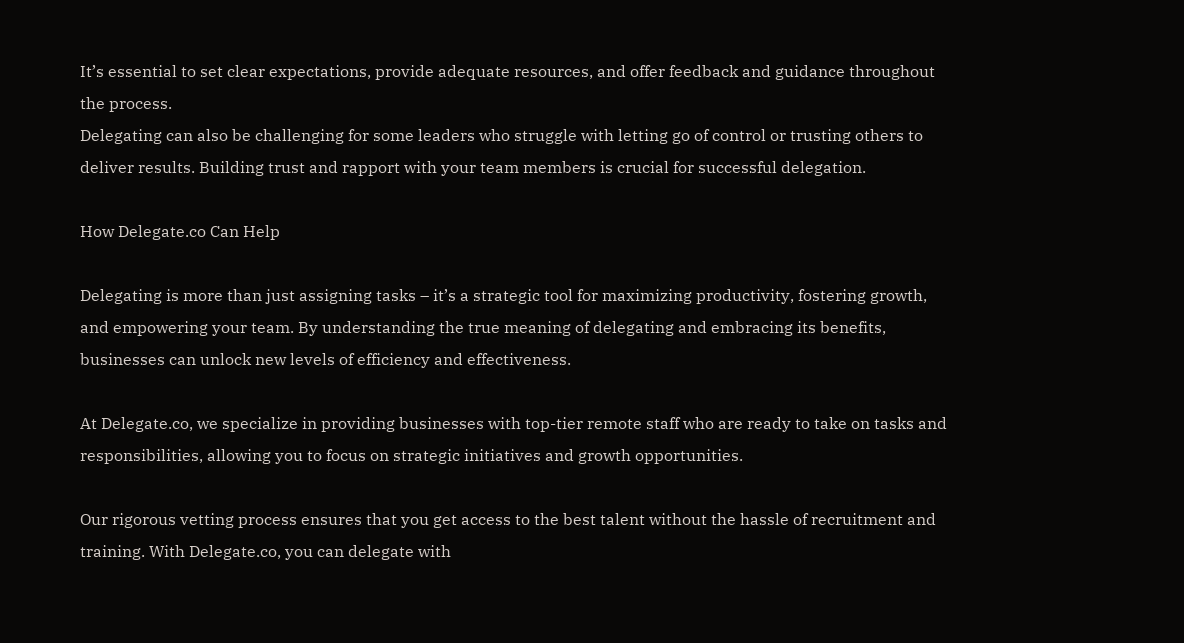It’s essential to set clear expectations, provide adequate resources, and offer feedback and guidance throughout the process.
Delegating can also be challenging for some leaders who struggle with letting go of control or trusting others to deliver results. Building trust and rapport with your team members is crucial for successful delegation.

How Delegate.co Can Help

Delegating is more than just assigning tasks – it’s a strategic tool for maximizing productivity, fostering growth, and empowering your team. By understanding the true meaning of delegating and embracing its benefits, businesses can unlock new levels of efficiency and effectiveness.

At Delegate.co, we specialize in providing businesses with top-tier remote staff who are ready to take on tasks and responsibilities, allowing you to focus on strategic initiatives and growth opportunities.

Our rigorous vetting process ensures that you get access to the best talent without the hassle of recruitment and training. With Delegate.co, you can delegate with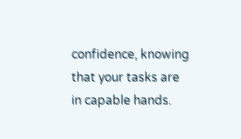confidence, knowing that your tasks are in capable hands.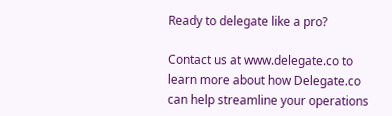Ready to delegate like a pro?

Contact us at www.delegate.co to learn more about how Delegate.co can help streamline your operations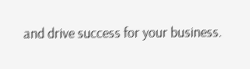and drive success for your business.